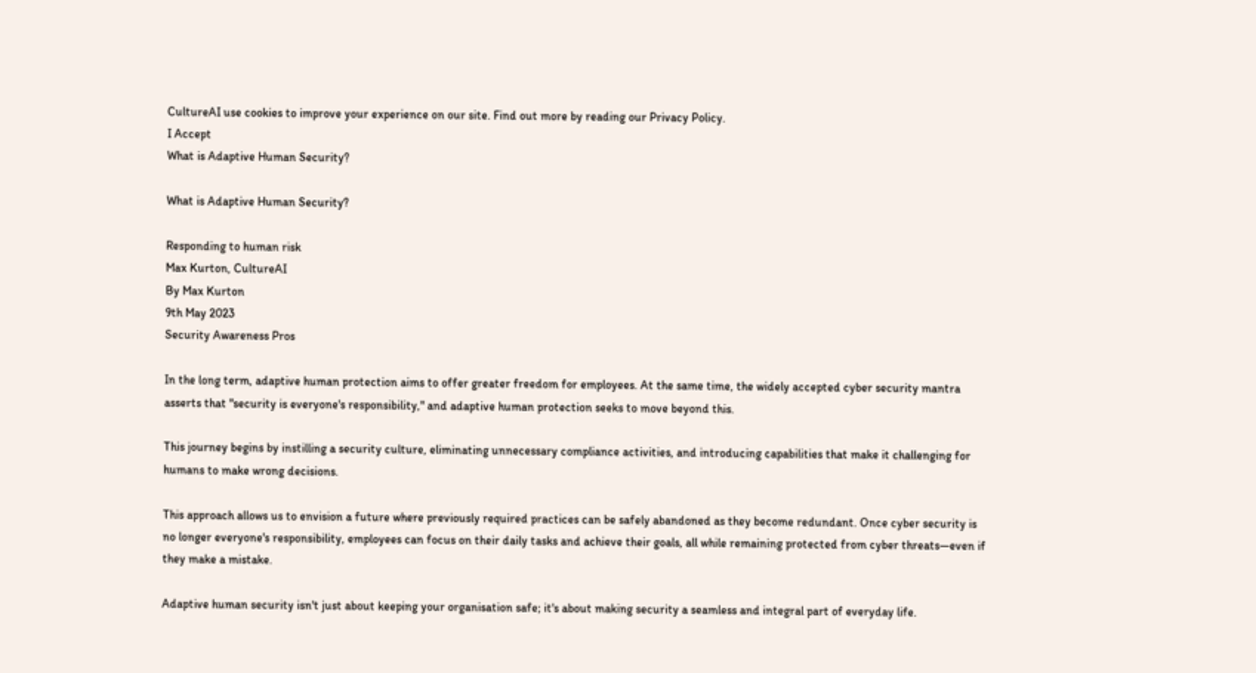CultureAI use cookies to improve your experience on our site. Find out more by reading our Privacy Policy.
I Accept
What is Adaptive Human Security?

What is Adaptive Human Security?

Responding to human risk
Max Kurton, CultureAI
By Max Kurton
9th May 2023
Security Awareness Pros

In the long term, adaptive human protection aims to offer greater freedom for employees. At the same time, the widely accepted cyber security mantra asserts that "security is everyone's responsibility," and adaptive human protection seeks to move beyond this.

This journey begins by instilling a security culture, eliminating unnecessary compliance activities, and introducing capabilities that make it challenging for humans to make wrong decisions.

This approach allows us to envision a future where previously required practices can be safely abandoned as they become redundant. Once cyber security is no longer everyone's responsibility, employees can focus on their daily tasks and achieve their goals, all while remaining protected from cyber threats—even if they make a mistake.

Adaptive human security isn't just about keeping your organisation safe; it's about making security a seamless and integral part of everyday life.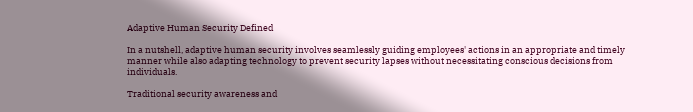Adaptive Human Security Defined

In a nutshell, adaptive human security involves seamlessly guiding employees' actions in an appropriate and timely manner while also adapting technology to prevent security lapses without necessitating conscious decisions from individuals.

Traditional security awareness and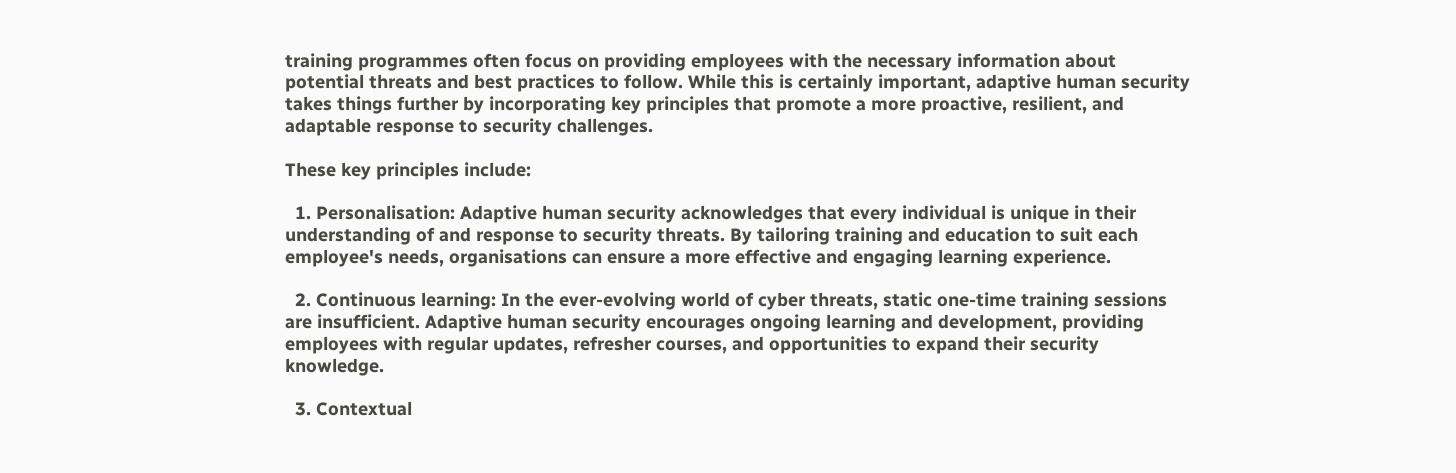training programmes often focus on providing employees with the necessary information about potential threats and best practices to follow. While this is certainly important, adaptive human security takes things further by incorporating key principles that promote a more proactive, resilient, and adaptable response to security challenges.

These key principles include:

  1. Personalisation: Adaptive human security acknowledges that every individual is unique in their understanding of and response to security threats. By tailoring training and education to suit each employee's needs, organisations can ensure a more effective and engaging learning experience.

  2. Continuous learning: In the ever-evolving world of cyber threats, static one-time training sessions are insufficient. Adaptive human security encourages ongoing learning and development, providing employees with regular updates, refresher courses, and opportunities to expand their security knowledge.

  3. Contextual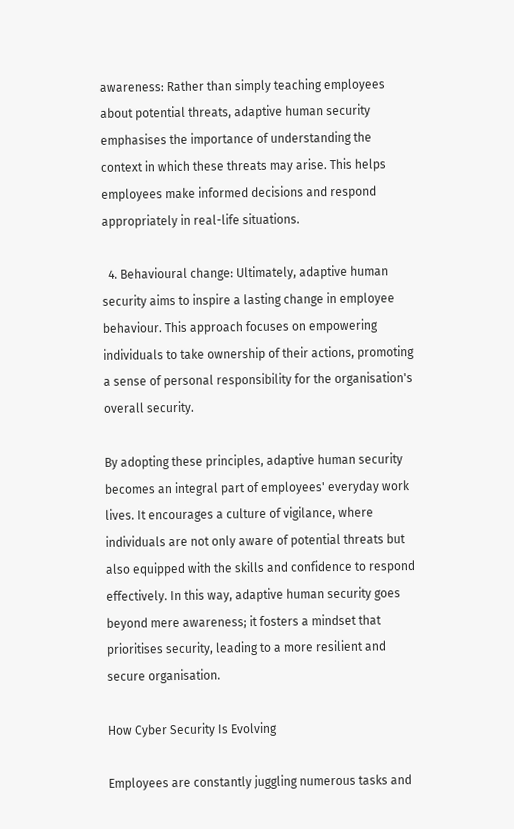awareness: Rather than simply teaching employees about potential threats, adaptive human security emphasises the importance of understanding the context in which these threats may arise. This helps employees make informed decisions and respond appropriately in real-life situations.

  4. Behavioural change: Ultimately, adaptive human security aims to inspire a lasting change in employee behaviour. This approach focuses on empowering individuals to take ownership of their actions, promoting a sense of personal responsibility for the organisation's overall security.

By adopting these principles, adaptive human security becomes an integral part of employees' everyday work lives. It encourages a culture of vigilance, where individuals are not only aware of potential threats but also equipped with the skills and confidence to respond effectively. In this way, adaptive human security goes beyond mere awareness; it fosters a mindset that prioritises security, leading to a more resilient and secure organisation.

How Cyber Security Is Evolving

Employees are constantly juggling numerous tasks and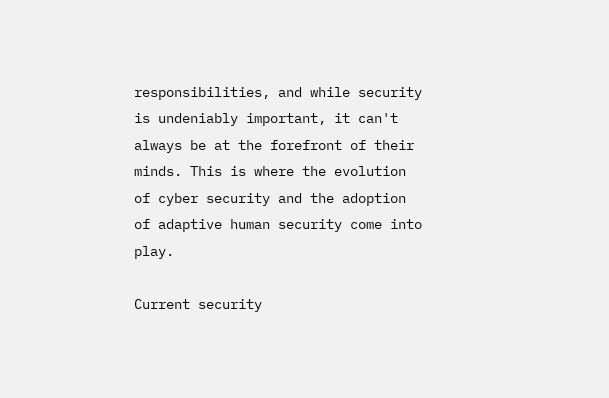responsibilities, and while security is undeniably important, it can't always be at the forefront of their minds. This is where the evolution of cyber security and the adoption of adaptive human security come into play.

Current security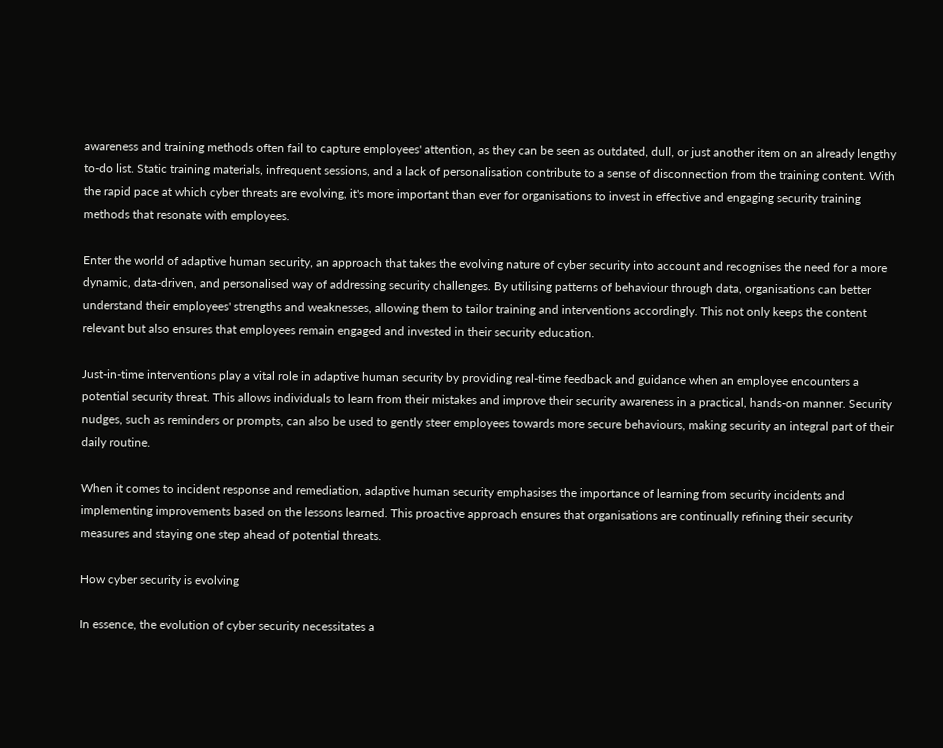awareness and training methods often fail to capture employees' attention, as they can be seen as outdated, dull, or just another item on an already lengthy to-do list. Static training materials, infrequent sessions, and a lack of personalisation contribute to a sense of disconnection from the training content. With the rapid pace at which cyber threats are evolving, it's more important than ever for organisations to invest in effective and engaging security training methods that resonate with employees.

Enter the world of adaptive human security, an approach that takes the evolving nature of cyber security into account and recognises the need for a more dynamic, data-driven, and personalised way of addressing security challenges. By utilising patterns of behaviour through data, organisations can better understand their employees' strengths and weaknesses, allowing them to tailor training and interventions accordingly. This not only keeps the content relevant but also ensures that employees remain engaged and invested in their security education.

Just-in-time interventions play a vital role in adaptive human security by providing real-time feedback and guidance when an employee encounters a potential security threat. This allows individuals to learn from their mistakes and improve their security awareness in a practical, hands-on manner. Security nudges, such as reminders or prompts, can also be used to gently steer employees towards more secure behaviours, making security an integral part of their daily routine.

When it comes to incident response and remediation, adaptive human security emphasises the importance of learning from security incidents and implementing improvements based on the lessons learned. This proactive approach ensures that organisations are continually refining their security measures and staying one step ahead of potential threats.

How cyber security is evolving

In essence, the evolution of cyber security necessitates a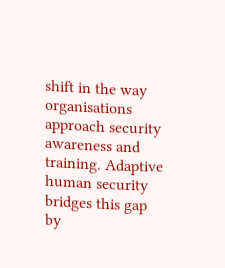shift in the way organisations approach security awareness and training. Adaptive human security bridges this gap by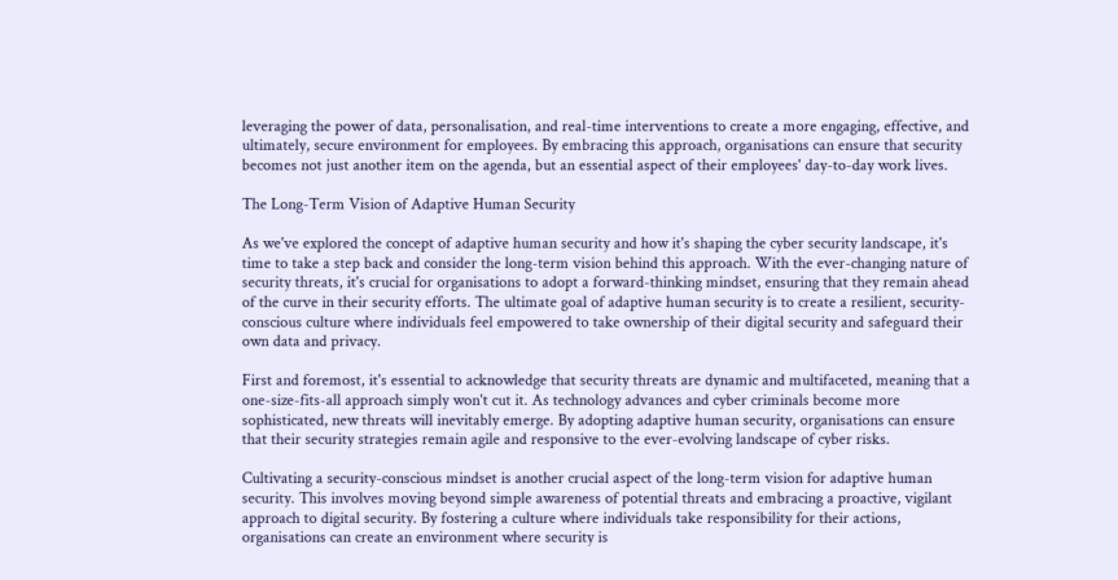leveraging the power of data, personalisation, and real-time interventions to create a more engaging, effective, and ultimately, secure environment for employees. By embracing this approach, organisations can ensure that security becomes not just another item on the agenda, but an essential aspect of their employees' day-to-day work lives.

The Long-Term Vision of Adaptive Human Security

As we've explored the concept of adaptive human security and how it's shaping the cyber security landscape, it's time to take a step back and consider the long-term vision behind this approach. With the ever-changing nature of security threats, it's crucial for organisations to adopt a forward-thinking mindset, ensuring that they remain ahead of the curve in their security efforts. The ultimate goal of adaptive human security is to create a resilient, security-conscious culture where individuals feel empowered to take ownership of their digital security and safeguard their own data and privacy.

First and foremost, it's essential to acknowledge that security threats are dynamic and multifaceted, meaning that a one-size-fits-all approach simply won't cut it. As technology advances and cyber criminals become more sophisticated, new threats will inevitably emerge. By adopting adaptive human security, organisations can ensure that their security strategies remain agile and responsive to the ever-evolving landscape of cyber risks.

Cultivating a security-conscious mindset is another crucial aspect of the long-term vision for adaptive human security. This involves moving beyond simple awareness of potential threats and embracing a proactive, vigilant approach to digital security. By fostering a culture where individuals take responsibility for their actions, organisations can create an environment where security is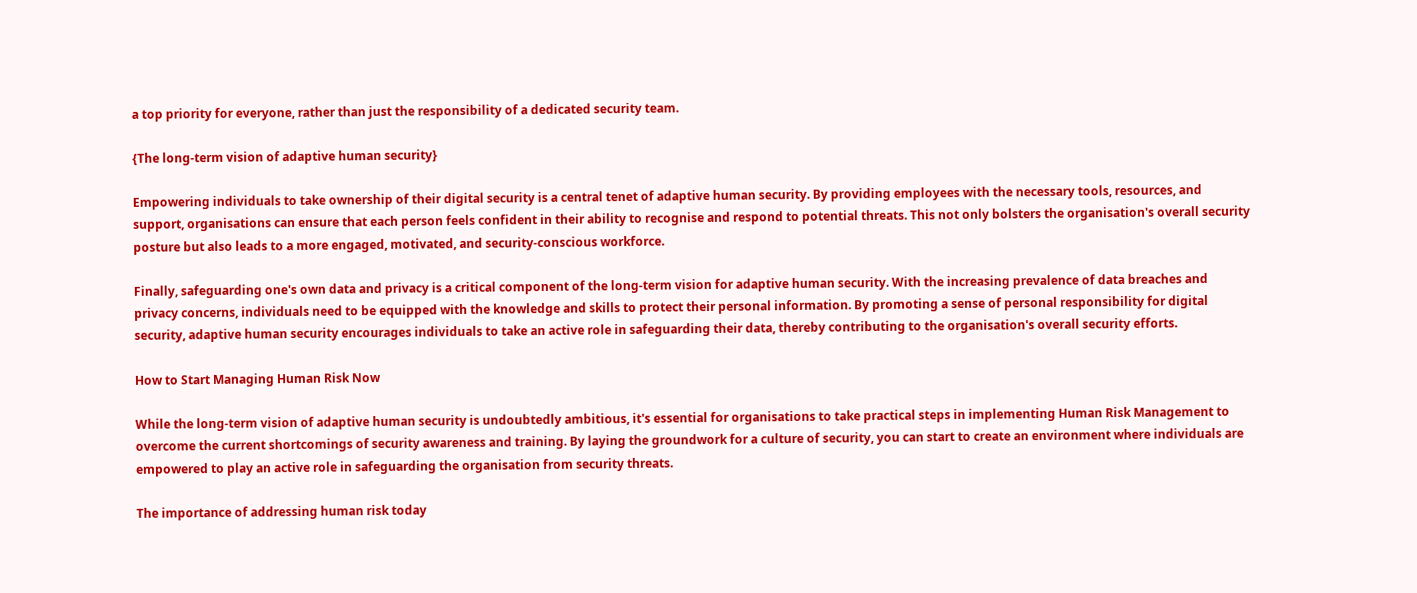a top priority for everyone, rather than just the responsibility of a dedicated security team.

{The long-term vision of adaptive human security}

Empowering individuals to take ownership of their digital security is a central tenet of adaptive human security. By providing employees with the necessary tools, resources, and support, organisations can ensure that each person feels confident in their ability to recognise and respond to potential threats. This not only bolsters the organisation's overall security posture but also leads to a more engaged, motivated, and security-conscious workforce.

Finally, safeguarding one's own data and privacy is a critical component of the long-term vision for adaptive human security. With the increasing prevalence of data breaches and privacy concerns, individuals need to be equipped with the knowledge and skills to protect their personal information. By promoting a sense of personal responsibility for digital security, adaptive human security encourages individuals to take an active role in safeguarding their data, thereby contributing to the organisation's overall security efforts.

How to Start Managing Human Risk Now

While the long-term vision of adaptive human security is undoubtedly ambitious, it's essential for organisations to take practical steps in implementing Human Risk Management to overcome the current shortcomings of security awareness and training. By laying the groundwork for a culture of security, you can start to create an environment where individuals are empowered to play an active role in safeguarding the organisation from security threats.

The importance of addressing human risk today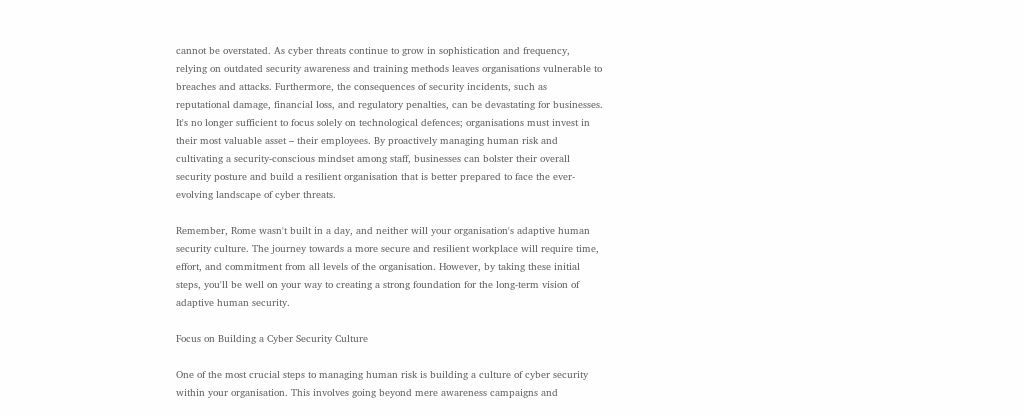cannot be overstated. As cyber threats continue to grow in sophistication and frequency, relying on outdated security awareness and training methods leaves organisations vulnerable to breaches and attacks. Furthermore, the consequences of security incidents, such as reputational damage, financial loss, and regulatory penalties, can be devastating for businesses. It's no longer sufficient to focus solely on technological defences; organisations must invest in their most valuable asset – their employees. By proactively managing human risk and cultivating a security-conscious mindset among staff, businesses can bolster their overall security posture and build a resilient organisation that is better prepared to face the ever-evolving landscape of cyber threats.

Remember, Rome wasn't built in a day, and neither will your organisation's adaptive human security culture. The journey towards a more secure and resilient workplace will require time, effort, and commitment from all levels of the organisation. However, by taking these initial steps, you'll be well on your way to creating a strong foundation for the long-term vision of adaptive human security.

Focus on Building a Cyber Security Culture

One of the most crucial steps to managing human risk is building a culture of cyber security within your organisation. This involves going beyond mere awareness campaigns and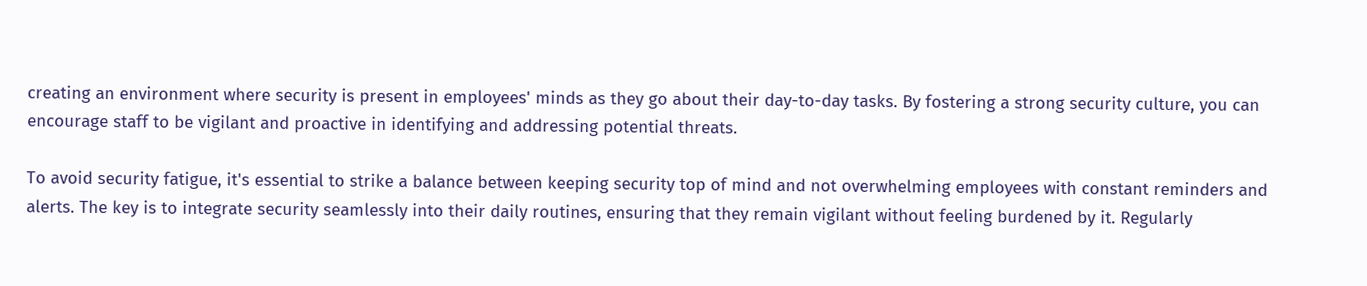creating an environment where security is present in employees' minds as they go about their day-to-day tasks. By fostering a strong security culture, you can encourage staff to be vigilant and proactive in identifying and addressing potential threats.

To avoid security fatigue, it's essential to strike a balance between keeping security top of mind and not overwhelming employees with constant reminders and alerts. The key is to integrate security seamlessly into their daily routines, ensuring that they remain vigilant without feeling burdened by it. Regularly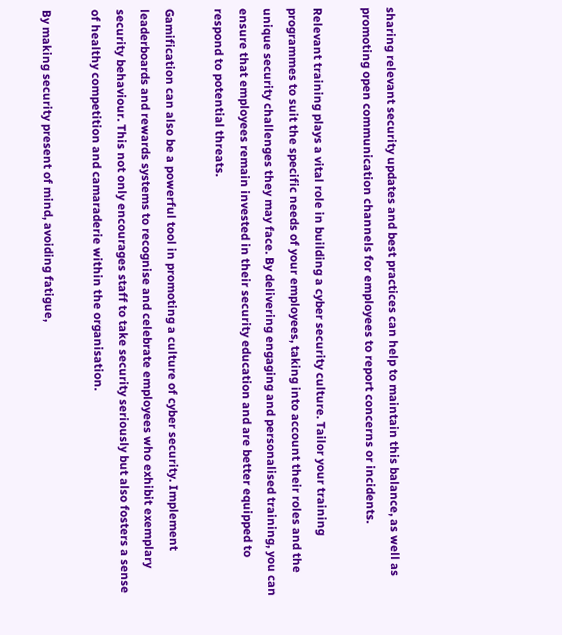sharing relevant security updates and best practices can help to maintain this balance, as well as promoting open communication channels for employees to report concerns or incidents.

Relevant training plays a vital role in building a cyber security culture. Tailor your training programmes to suit the specific needs of your employees, taking into account their roles and the unique security challenges they may face. By delivering engaging and personalised training, you can ensure that employees remain invested in their security education and are better equipped to respond to potential threats.

Gamification can also be a powerful tool in promoting a culture of cyber security. Implement leaderboards and rewards systems to recognise and celebrate employees who exhibit exemplary security behaviour. This not only encourages staff to take security seriously but also fosters a sense of healthy competition and camaraderie within the organisation.

By making security present of mind, avoiding fatigue,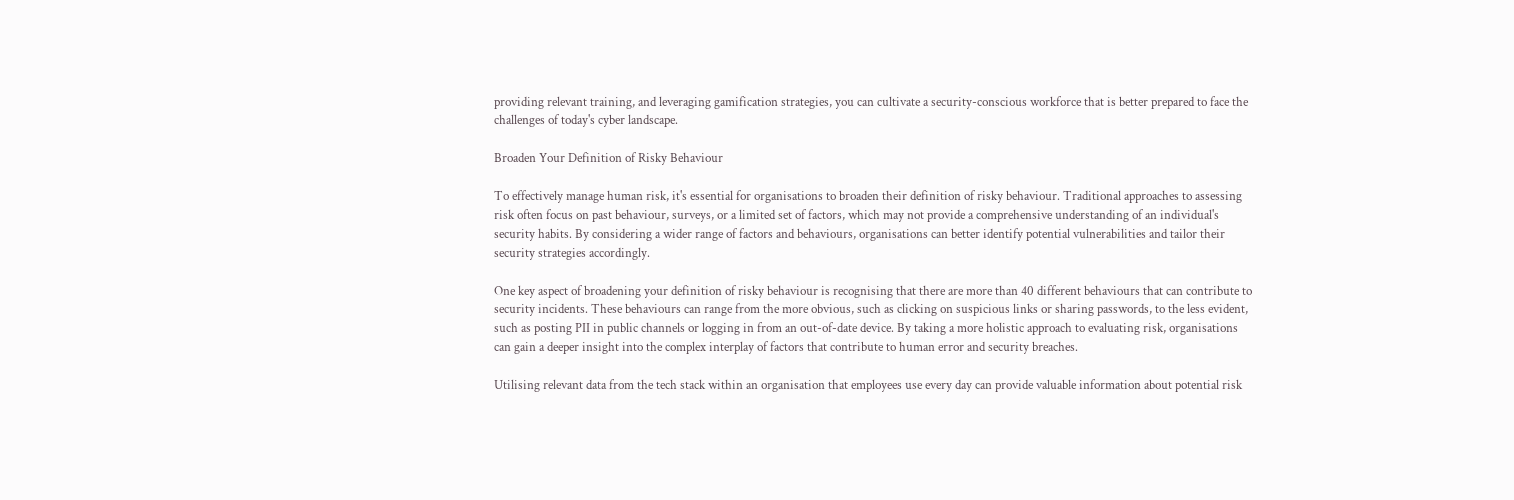providing relevant training, and leveraging gamification strategies, you can cultivate a security-conscious workforce that is better prepared to face the challenges of today's cyber landscape.

Broaden Your Definition of Risky Behaviour

To effectively manage human risk, it's essential for organisations to broaden their definition of risky behaviour. Traditional approaches to assessing risk often focus on past behaviour, surveys, or a limited set of factors, which may not provide a comprehensive understanding of an individual's security habits. By considering a wider range of factors and behaviours, organisations can better identify potential vulnerabilities and tailor their security strategies accordingly.

One key aspect of broadening your definition of risky behaviour is recognising that there are more than 40 different behaviours that can contribute to security incidents. These behaviours can range from the more obvious, such as clicking on suspicious links or sharing passwords, to the less evident, such as posting PII in public channels or logging in from an out-of-date device. By taking a more holistic approach to evaluating risk, organisations can gain a deeper insight into the complex interplay of factors that contribute to human error and security breaches.

Utilising relevant data from the tech stack within an organisation that employees use every day can provide valuable information about potential risk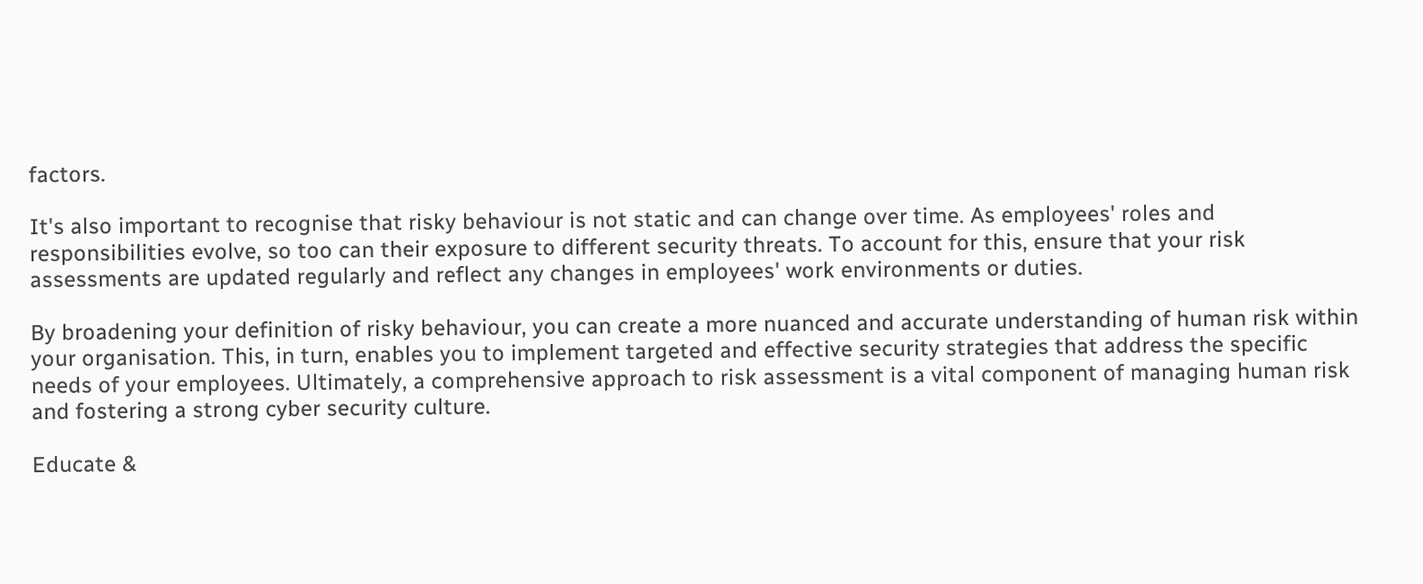factors.

It's also important to recognise that risky behaviour is not static and can change over time. As employees' roles and responsibilities evolve, so too can their exposure to different security threats. To account for this, ensure that your risk assessments are updated regularly and reflect any changes in employees' work environments or duties.

By broadening your definition of risky behaviour, you can create a more nuanced and accurate understanding of human risk within your organisation. This, in turn, enables you to implement targeted and effective security strategies that address the specific needs of your employees. Ultimately, a comprehensive approach to risk assessment is a vital component of managing human risk and fostering a strong cyber security culture.

Educate &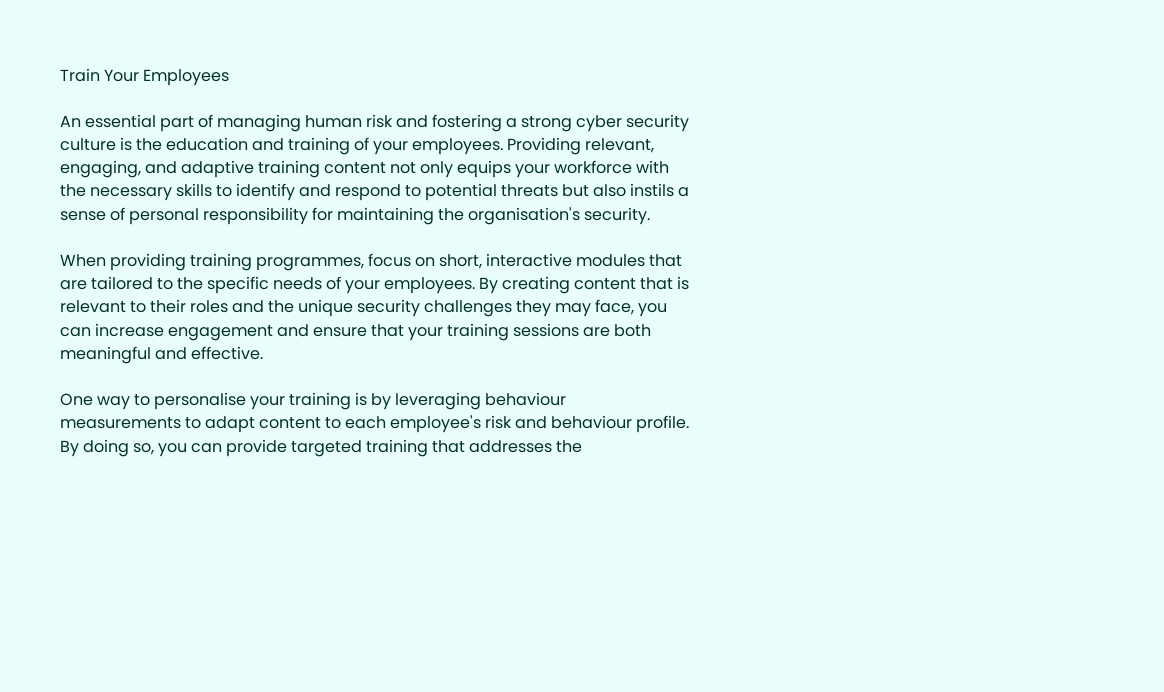Train Your Employees

An essential part of managing human risk and fostering a strong cyber security culture is the education and training of your employees. Providing relevant, engaging, and adaptive training content not only equips your workforce with the necessary skills to identify and respond to potential threats but also instils a sense of personal responsibility for maintaining the organisation's security.

When providing training programmes, focus on short, interactive modules that are tailored to the specific needs of your employees. By creating content that is relevant to their roles and the unique security challenges they may face, you can increase engagement and ensure that your training sessions are both meaningful and effective.

One way to personalise your training is by leveraging behaviour measurements to adapt content to each employee's risk and behaviour profile. By doing so, you can provide targeted training that addresses the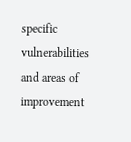specific vulnerabilities and areas of improvement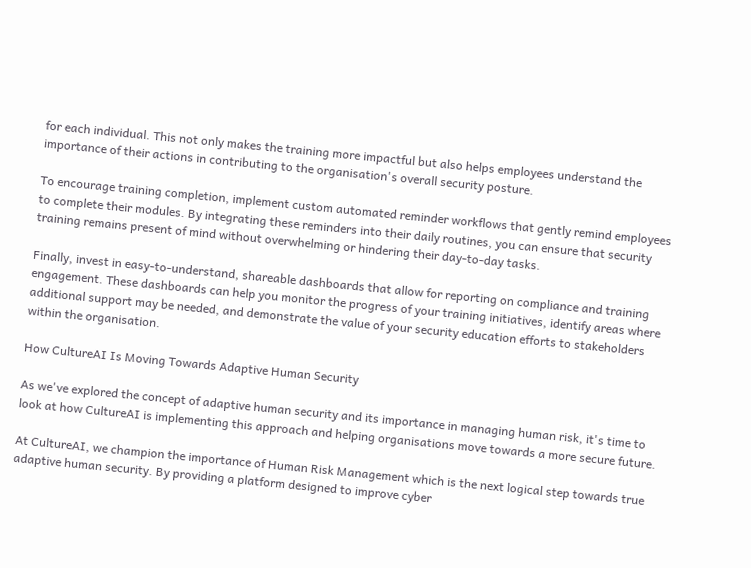for each individual. This not only makes the training more impactful but also helps employees understand the importance of their actions in contributing to the organisation's overall security posture.

To encourage training completion, implement custom automated reminder workflows that gently remind employees to complete their modules. By integrating these reminders into their daily routines, you can ensure that security training remains present of mind without overwhelming or hindering their day-to-day tasks.

Finally, invest in easy-to-understand, shareable dashboards that allow for reporting on compliance and training engagement. These dashboards can help you monitor the progress of your training initiatives, identify areas where additional support may be needed, and demonstrate the value of your security education efforts to stakeholders within the organisation.

How CultureAI Is Moving Towards Adaptive Human Security

As we've explored the concept of adaptive human security and its importance in managing human risk, it's time to look at how CultureAI is implementing this approach and helping organisations move towards a more secure future.

At CultureAI, we champion the importance of Human Risk Management which is the next logical step towards true adaptive human security. By providing a platform designed to improve cyber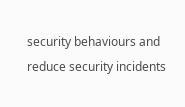security behaviours and reduce security incidents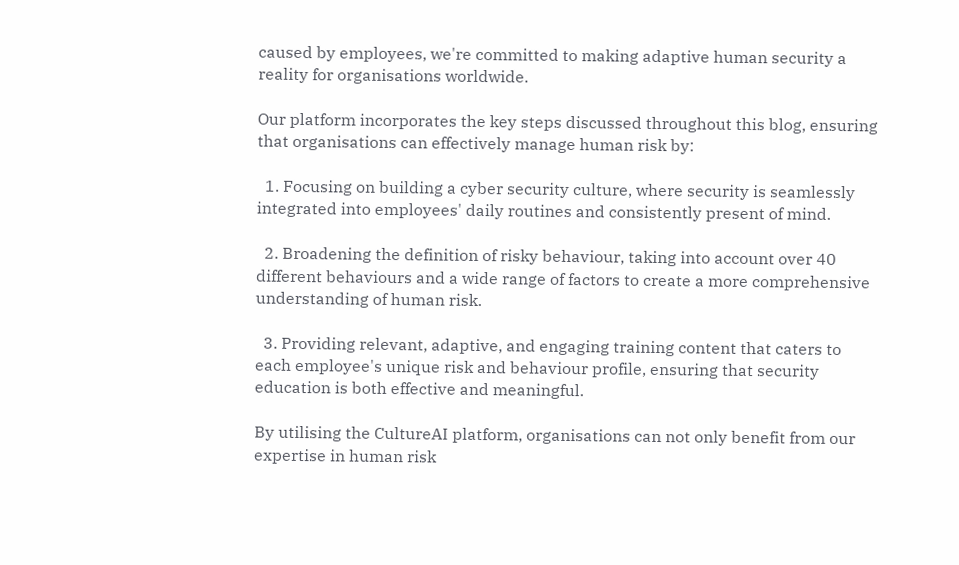caused by employees, we're committed to making adaptive human security a reality for organisations worldwide.

Our platform incorporates the key steps discussed throughout this blog, ensuring that organisations can effectively manage human risk by:

  1. Focusing on building a cyber security culture, where security is seamlessly integrated into employees' daily routines and consistently present of mind.

  2. Broadening the definition of risky behaviour, taking into account over 40 different behaviours and a wide range of factors to create a more comprehensive understanding of human risk.

  3. Providing relevant, adaptive, and engaging training content that caters to each employee's unique risk and behaviour profile, ensuring that security education is both effective and meaningful.

By utilising the CultureAI platform, organisations can not only benefit from our expertise in human risk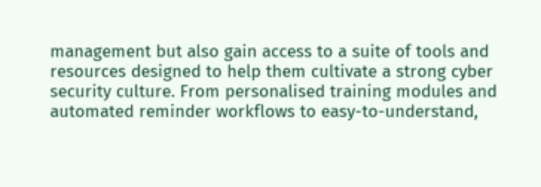management but also gain access to a suite of tools and resources designed to help them cultivate a strong cyber security culture. From personalised training modules and automated reminder workflows to easy-to-understand,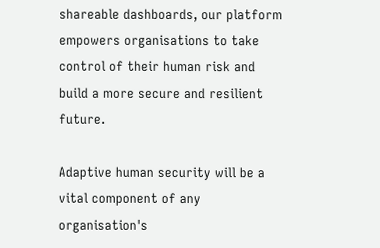shareable dashboards, our platform empowers organisations to take control of their human risk and build a more secure and resilient future.

Adaptive human security will be a vital component of any organisation's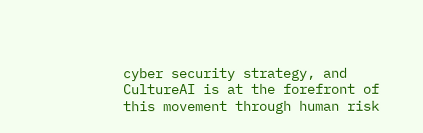cyber security strategy, and CultureAI is at the forefront of this movement through human risk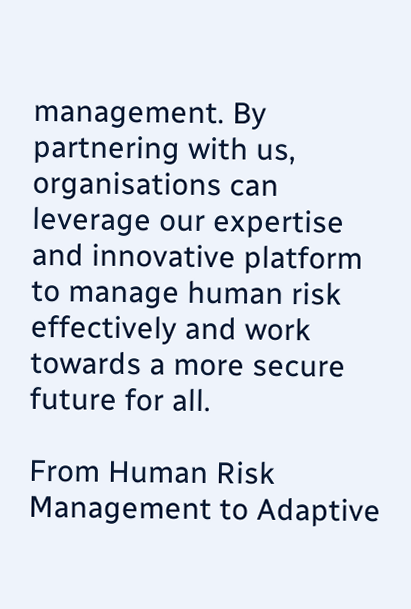management. By partnering with us, organisations can leverage our expertise and innovative platform to manage human risk effectively and work towards a more secure future for all.

From Human Risk Management to Adaptive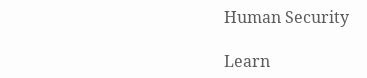Human Security

Learn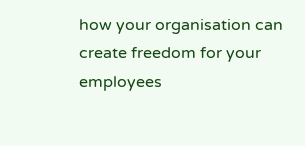how your organisation can create freedom for your employees